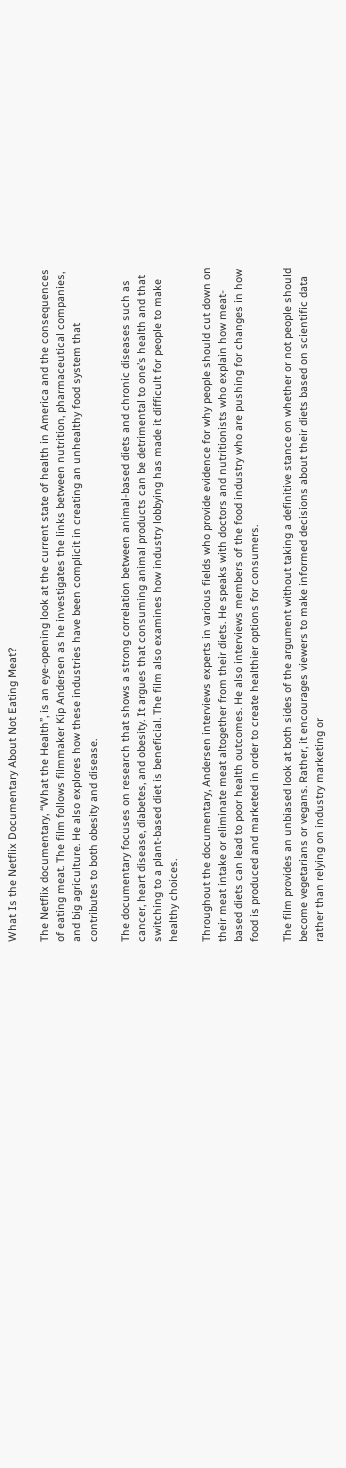What Is the Netflix Documentary About Not Eating Meat?

The Netflix documentary, “What the Health”, is an eye-opening look at the current state of health in America and the consequences of eating meat. The film follows filmmaker Kip Andersen as he investigates the links between nutrition, pharmaceutical companies, and big agriculture. He also explores how these industries have been complicit in creating an unhealthy food system that contributes to both obesity and disease.

The documentary focuses on research that shows a strong correlation between animal-based diets and chronic diseases such as cancer, heart disease, diabetes, and obesity. It argues that consuming animal products can be detrimental to one’s health and that switching to a plant-based diet is beneficial. The film also examines how industry lobbying has made it difficult for people to make healthy choices.

Throughout the documentary, Andersen interviews experts in various fields who provide evidence for why people should cut down on their meat intake or eliminate meat altogether from their diets. He speaks with doctors and nutritionists who explain how meat-based diets can lead to poor health outcomes. He also interviews members of the food industry who are pushing for changes in how food is produced and marketed in order to create healthier options for consumers.

The film provides an unbiased look at both sides of the argument without taking a definitive stance on whether or not people should become vegetarians or vegans. Rather, it encourages viewers to make informed decisions about their diets based on scientific data rather than relying on industry marketing or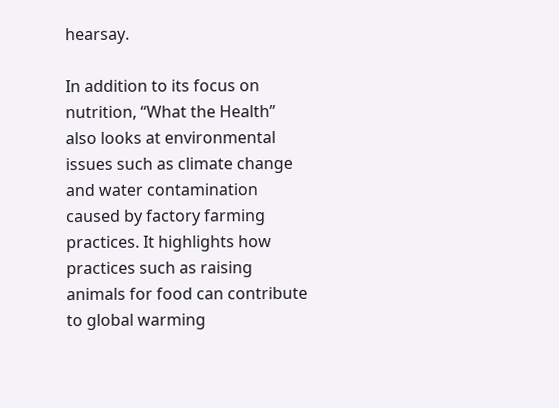hearsay.

In addition to its focus on nutrition, “What the Health” also looks at environmental issues such as climate change and water contamination caused by factory farming practices. It highlights how practices such as raising animals for food can contribute to global warming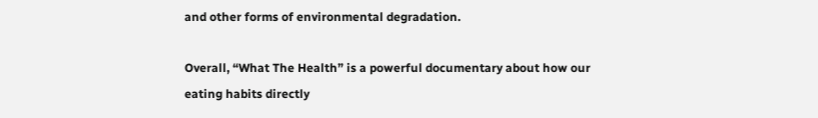and other forms of environmental degradation.

Overall, “What The Health” is a powerful documentary about how our eating habits directly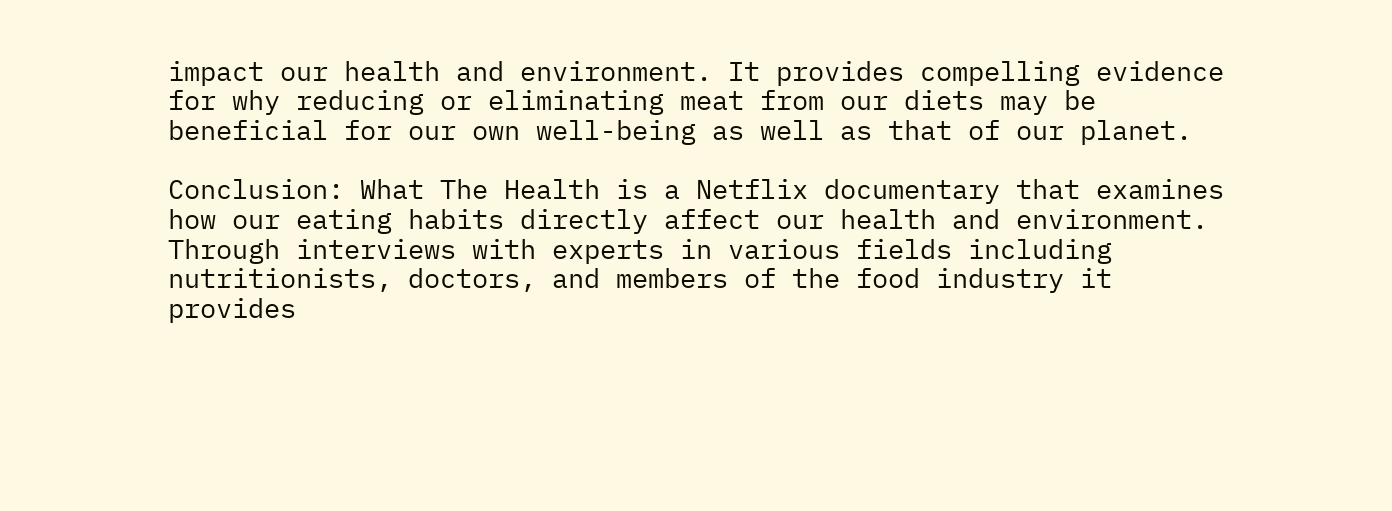impact our health and environment. It provides compelling evidence for why reducing or eliminating meat from our diets may be beneficial for our own well-being as well as that of our planet.

Conclusion: What The Health is a Netflix documentary that examines how our eating habits directly affect our health and environment. Through interviews with experts in various fields including nutritionists, doctors, and members of the food industry it provides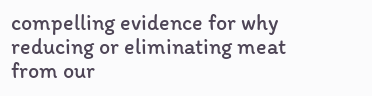compelling evidence for why reducing or eliminating meat from our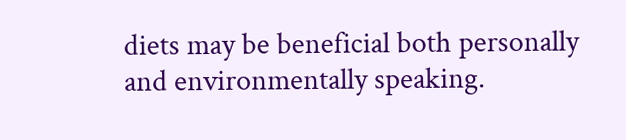diets may be beneficial both personally and environmentally speaking.